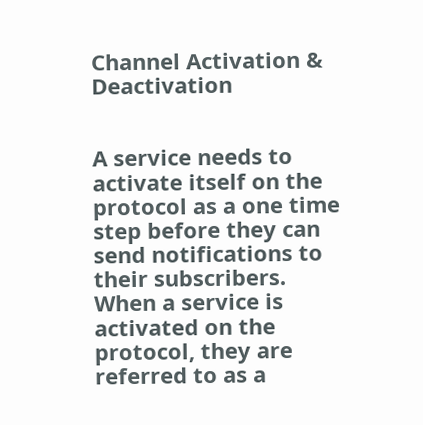Channel Activation & Deactivation


A service needs to activate itself on the protocol as a one time step before they can send notifications to their subscribers. When a service is activated on the protocol, they are referred to as a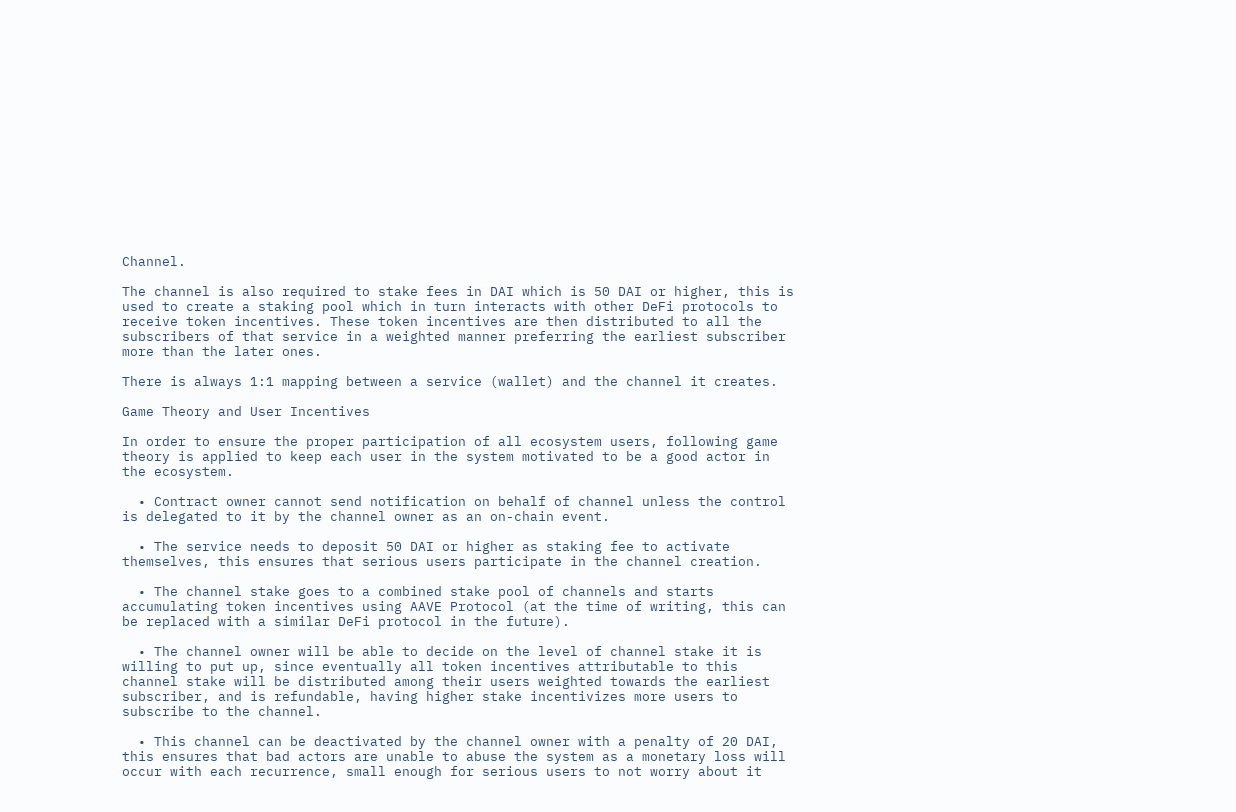Channel.

The channel is also required to stake fees in DAI which is 50 DAI or higher, this is used to create a staking pool which in turn interacts with other DeFi protocols to receive token incentives. These token incentives are then distributed to all the subscribers of that service in a weighted manner preferring the earliest subscriber more than the later ones.

There is always 1:1 mapping between a service (wallet) and the channel it creates.

Game Theory and User Incentives

In order to ensure the proper participation of all ecosystem users, following game theory is applied to keep each user in the system motivated to be a good actor in the ecosystem.

  • Contract owner cannot send notification on behalf of channel unless the control is delegated to it by the channel owner as an on-chain event.

  • The service needs to deposit 50 DAI or higher as staking fee to activate themselves, this ensures that serious users participate in the channel creation.

  • The channel stake goes to a combined stake pool of channels and starts accumulating token incentives using AAVE Protocol (at the time of writing, this can be replaced with a similar DeFi protocol in the future).

  • The channel owner will be able to decide on the level of channel stake it is willing to put up, since eventually all token incentives attributable to this channel stake will be distributed among their users weighted towards the earliest subscriber, and is refundable, having higher stake incentivizes more users to subscribe to the channel.

  • This channel can be deactivated by the channel owner with a penalty of 20 DAI, this ensures that bad actors are unable to abuse the system as a monetary loss will occur with each recurrence, small enough for serious users to not worry about it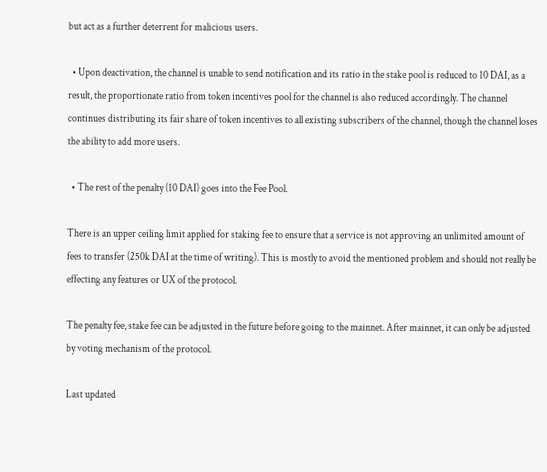but act as a further deterrent for malicious users.

  • Upon deactivation, the channel is unable to send notification and its ratio in the stake pool is reduced to 10 DAI, as a result, the proportionate ratio from token incentives pool for the channel is also reduced accordingly. The channel continues distributing its fair share of token incentives to all existing subscribers of the channel, though the channel loses the ability to add more users.

  • The rest of the penalty (10 DAI) goes into the Fee Pool.

There is an upper ceiling limit applied for staking fee to ensure that a service is not approving an unlimited amount of fees to transfer (250k DAI at the time of writing). This is mostly to avoid the mentioned problem and should not really be effecting any features or UX of the protocol.

The penalty fee, stake fee can be adjusted in the future before going to the mainnet. After mainnet, it can only be adjusted by voting mechanism of the protocol.

Last updated